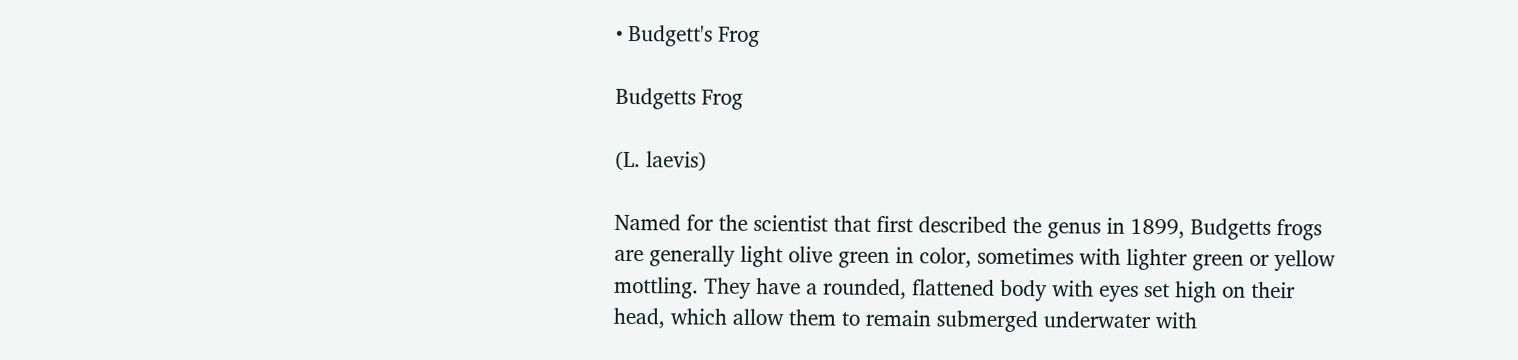• Budgett's Frog

Budgetts Frog

(L. laevis)

Named for the scientist that first described the genus in 1899, Budgetts frogs are generally light olive green in color, sometimes with lighter green or yellow mottling. They have a rounded, flattened body with eyes set high on their head, which allow them to remain submerged underwater with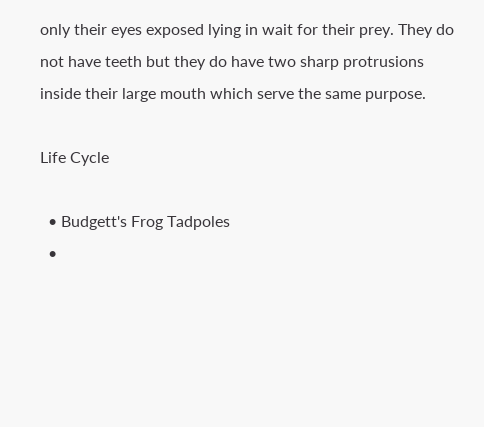only their eyes exposed lying in wait for their prey. They do not have teeth but they do have two sharp protrusions inside their large mouth which serve the same purpose.

Life Cycle

  • Budgett's Frog Tadpoles
  •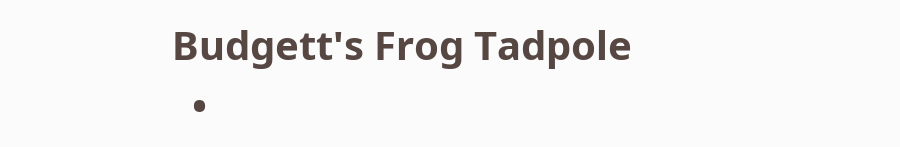Budgett's Frog Tadpole
  •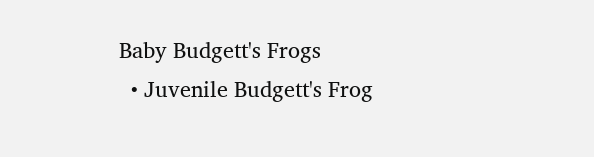Baby Budgett's Frogs
  • Juvenile Budgett's Frog